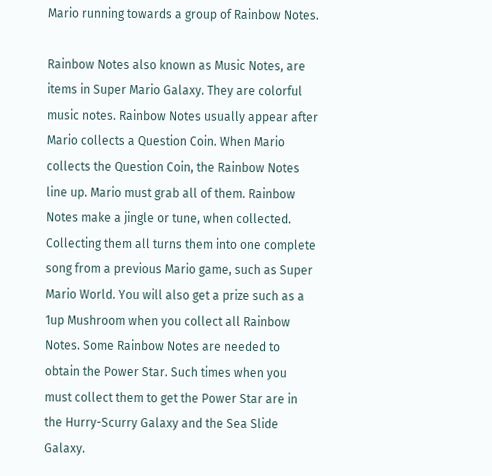Mario running towards a group of Rainbow Notes.

Rainbow Notes also known as Music Notes, are items in Super Mario Galaxy. They are colorful music notes. Rainbow Notes usually appear after Mario collects a Question Coin. When Mario collects the Question Coin, the Rainbow Notes line up. Mario must grab all of them. Rainbow Notes make a jingle or tune, when collected. Collecting them all turns them into one complete song from a previous Mario game, such as Super Mario World. You will also get a prize such as a 1up Mushroom when you collect all Rainbow Notes. Some Rainbow Notes are needed to obtain the Power Star. Such times when you must collect them to get the Power Star are in the Hurry-Scurry Galaxy and the Sea Slide Galaxy.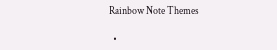Rainbow Note Themes

  •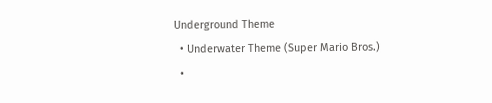Underground Theme
  • Underwater Theme (Super Mario Bros.)
  •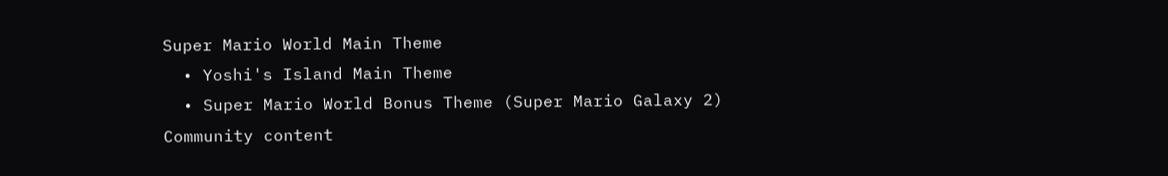Super Mario World Main Theme
  • Yoshi's Island Main Theme
  • Super Mario World Bonus Theme (Super Mario Galaxy 2)
Community content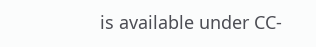is available under CC-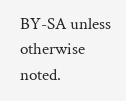BY-SA unless otherwise noted.